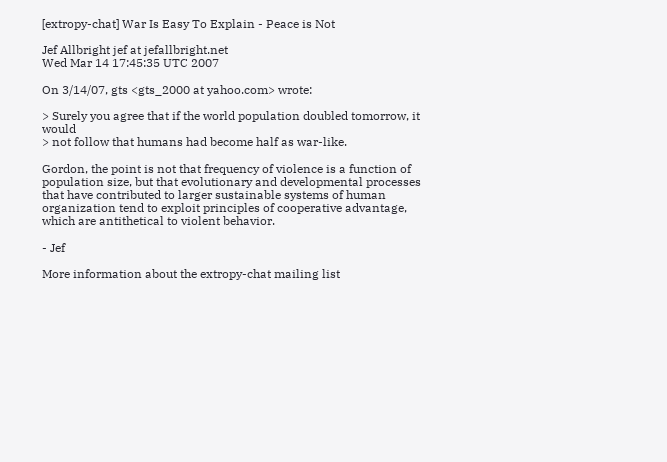[extropy-chat] War Is Easy To Explain - Peace is Not

Jef Allbright jef at jefallbright.net
Wed Mar 14 17:45:35 UTC 2007

On 3/14/07, gts <gts_2000 at yahoo.com> wrote:

> Surely you agree that if the world population doubled tomorrow, it would
> not follow that humans had become half as war-like.

Gordon, the point is not that frequency of violence is a function of
population size, but that evolutionary and developmental processes
that have contributed to larger sustainable systems of human
organization tend to exploit principles of cooperative advantage,
which are antithetical to violent behavior.

- Jef

More information about the extropy-chat mailing list